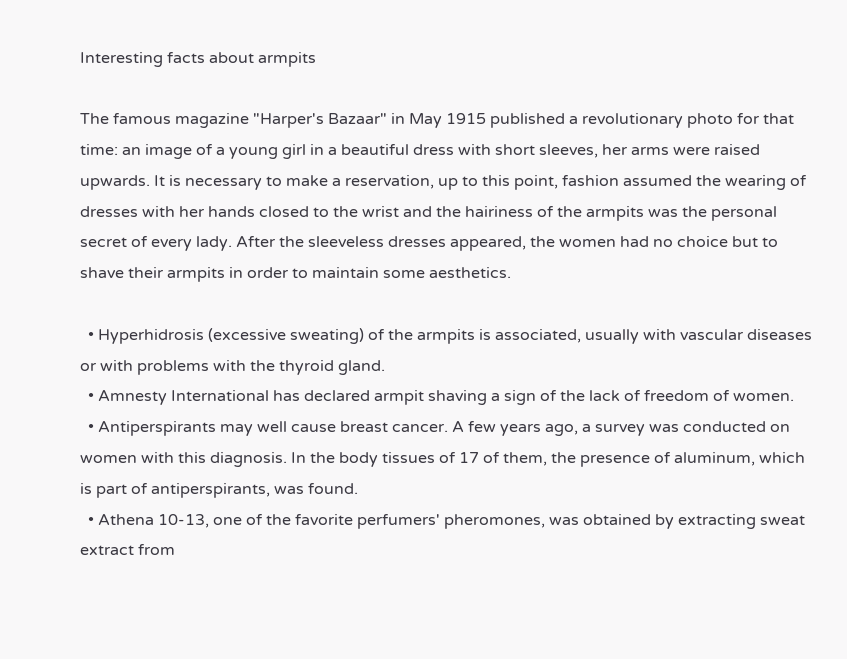Interesting facts about armpits

The famous magazine "Harper's Bazaar" in May 1915 published a revolutionary photo for that time: an image of a young girl in a beautiful dress with short sleeves, her arms were raised upwards. It is necessary to make a reservation, up to this point, fashion assumed the wearing of dresses with her hands closed to the wrist and the hairiness of the armpits was the personal secret of every lady. After the sleeveless dresses appeared, the women had no choice but to shave their armpits in order to maintain some aesthetics.

  • Hyperhidrosis (excessive sweating) of the armpits is associated, usually with vascular diseases or with problems with the thyroid gland.
  • Amnesty International has declared armpit shaving a sign of the lack of freedom of women.
  • Antiperspirants may well cause breast cancer. A few years ago, a survey was conducted on women with this diagnosis. In the body tissues of 17 of them, the presence of aluminum, which is part of antiperspirants, was found.
  • Athena 10-13, one of the favorite perfumers' pheromones, was obtained by extracting sweat extract from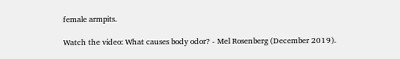female armpits.

Watch the video: What causes body odor? - Mel Rosenberg (December 2019).